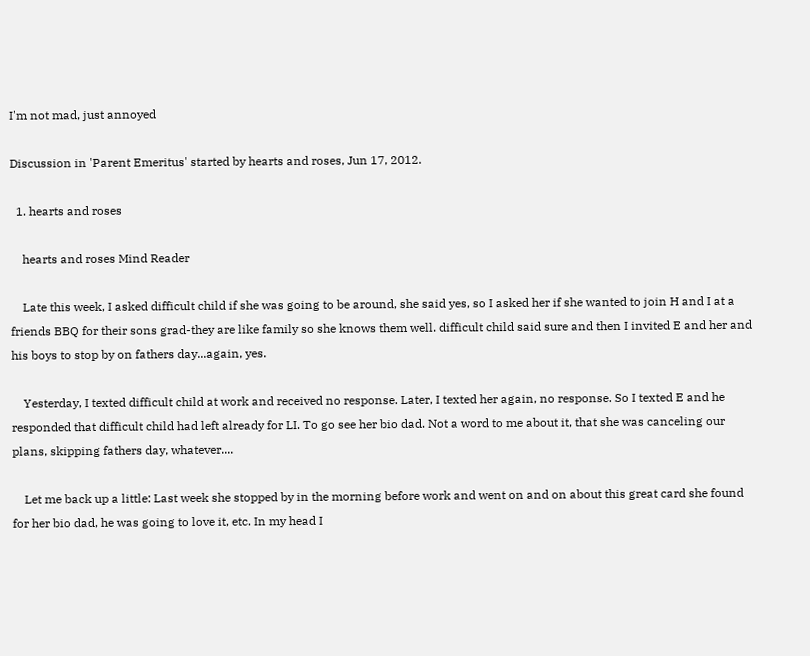I'm not mad, just annoyed

Discussion in 'Parent Emeritus' started by hearts and roses, Jun 17, 2012.

  1. hearts and roses

    hearts and roses Mind Reader

    Late this week, I asked difficult child if she was going to be around, she said yes, so I asked her if she wanted to join H and I at a friends BBQ for their sons grad-they are like family so she knows them well. difficult child said sure and then I invited E and her and his boys to stop by on fathers day...again, yes.

    Yesterday, I texted difficult child at work and received no response. Later, I texted her again, no response. So I texted E and he responded that difficult child had left already for LI. To go see her bio dad. Not a word to me about it, that she was canceling our plans, skipping fathers day, whatever....

    Let me back up a little: Last week she stopped by in the morning before work and went on and on about this great card she found for her bio dad, he was going to love it, etc. In my head I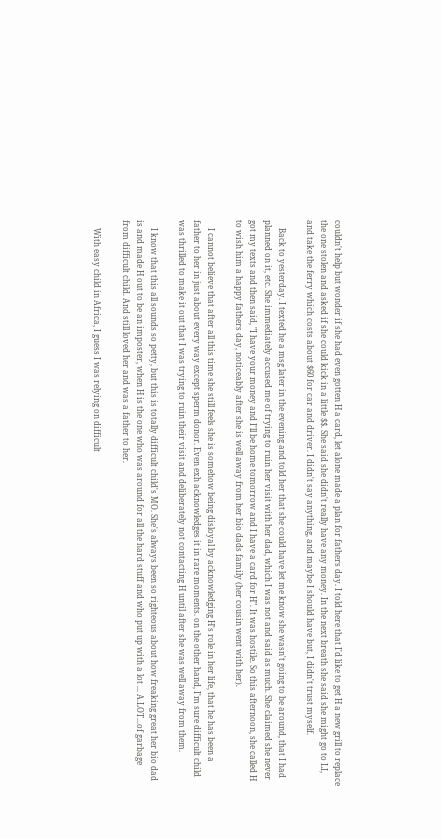couldn't help but wonder if she had even gotten H a card, let alone made a plan for fathers day. I told here that I'd like to get H a new grill to replace the one stolen and asked if she could kick in a little $$. She said she didn't really have any money. In the next breath she said she might go to LI, and take the ferry which costs about $60 for car and driver. I didn't say anything, and maybe I should have but, I didn't trust myself.

    Back to yesterday. I texted he a msg later in the evening and told her that she could have let me know she wasn't going to be around, that I had planned on it, etc. She immediately accused me of trying to ruin her visit with her dad, which I was not and said as much. She claimed she never got my texts and then said, "I have your money and I'll be home tomorrow and I have a card for H". It was hostile. So this afternoon, she called H to wish him a happy fathers day, noticeably after she is well away from her bio dads family (her cousin went with her).

    I cannot believe that after all this time she still feels she is somehow being disloyal by acknowledging H's role in her life, that he has been a father to her in just about every way except sperm donor. Even exh acknowledges it in rare moments. on the other hand, I'm sure difficult child was thrilled to make it out that I was trying to ruin their visit and deliberately not contacting H until after she was well away from them.

    I know that this all sounds so petty, but this is totally difficult child's MO. She's always been so righteous about how freaking great her bio dad is and made H out to be an imposter, when H is the one who was around for all the hard stuff and who put up with a lot ... A.LOT...of garbage from difficult child. And still loved her and was a father to her.

    With easy child in Africa, I guess I was relying on difficult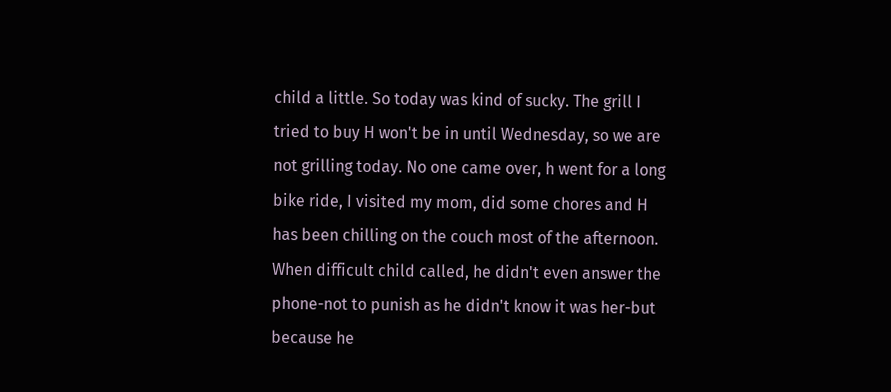child a little. So today was kind of sucky. The grill I tried to buy H won't be in until Wednesday, so we are not grilling today. No one came over, h went for a long bike ride, I visited my mom, did some chores and H has been chilling on the couch most of the afternoon. When difficult child called, he didn't even answer the phone-not to punish as he didn't know it was her-but because he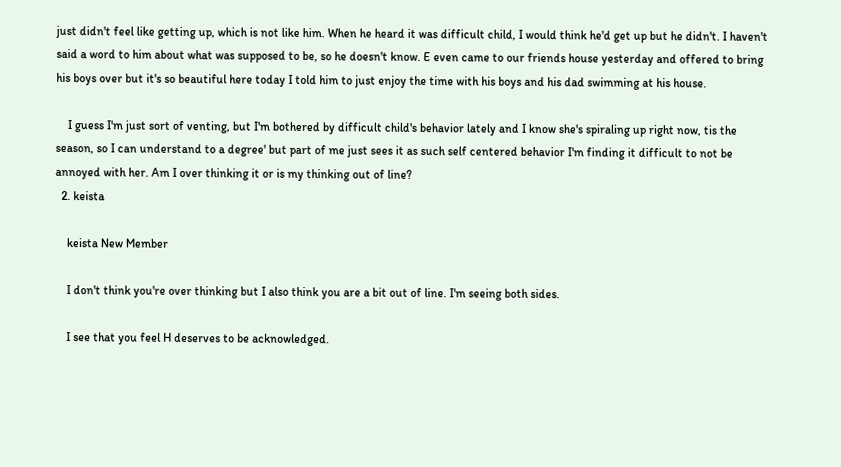just didn't feel like getting up, which is not like him. When he heard it was difficult child, I would think he'd get up but he didn't. I haven't said a word to him about what was supposed to be, so he doesn't know. E even came to our friends house yesterday and offered to bring his boys over but it's so beautiful here today I told him to just enjoy the time with his boys and his dad swimming at his house.

    I guess I'm just sort of venting, but I'm bothered by difficult child's behavior lately and I know she's spiraling up right now, tis the season, so I can understand to a degree' but part of me just sees it as such self centered behavior I'm finding it difficult to not be annoyed with her. Am I over thinking it or is my thinking out of line?
  2. keista

    keista New Member

    I don't think you're over thinking but I also think you are a bit out of line. I'm seeing both sides.

    I see that you feel H deserves to be acknowledged.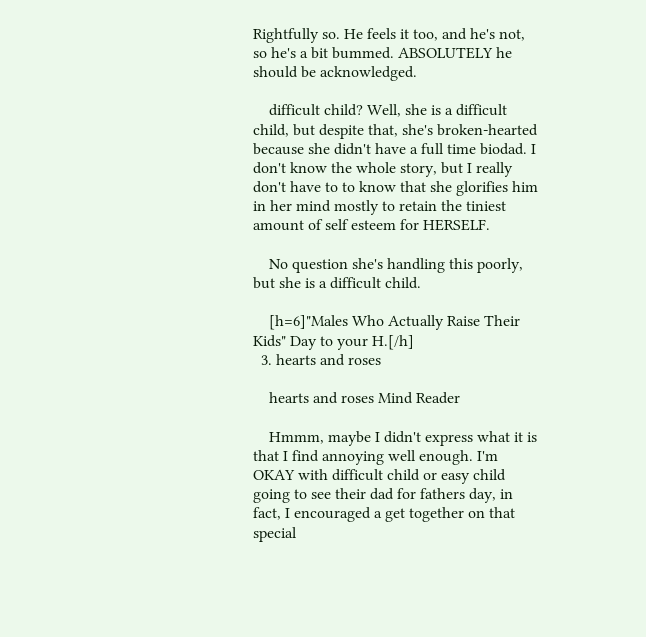Rightfully so. He feels it too, and he's not, so he's a bit bummed. ABSOLUTELY he should be acknowledged.

    difficult child? Well, she is a difficult child, but despite that, she's broken-hearted because she didn't have a full time biodad. I don't know the whole story, but I really don't have to to know that she glorifies him in her mind mostly to retain the tiniest amount of self esteem for HERSELF.

    No question she's handling this poorly, but she is a difficult child.

    [h=6]"Males Who Actually Raise Their Kids" Day to your H.[/h]
  3. hearts and roses

    hearts and roses Mind Reader

    Hmmm, maybe I didn't express what it is that I find annoying well enough. I'm OKAY with difficult child or easy child going to see their dad for fathers day, in fact, I encouraged a get together on that special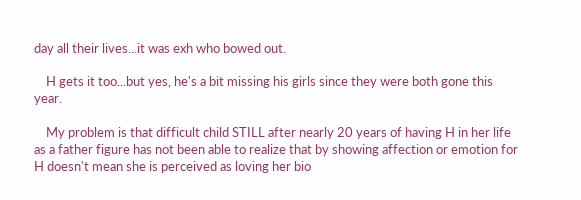day all their lives...it was exh who bowed out.

    H gets it too...but yes, he's a bit missing his girls since they were both gone this year.

    My problem is that difficult child STILL after nearly 20 years of having H in her life as a father figure has not been able to realize that by showing affection or emotion for H doesn't mean she is perceived as loving her bio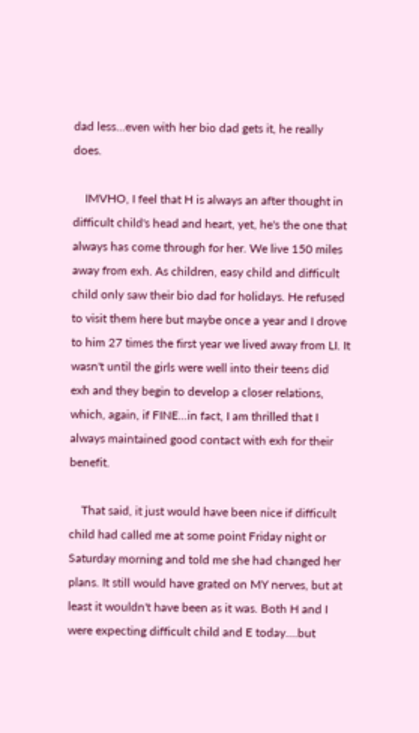dad less...even with her bio dad gets it, he really does.

    IMVHO, I feel that H is always an after thought in difficult child's head and heart, yet, he's the one that always has come through for her. We live 150 miles away from exh. As children, easy child and difficult child only saw their bio dad for holidays. He refused to visit them here but maybe once a year and I drove to him 27 times the first year we lived away from LI. It wasn't until the girls were well into their teens did exh and they begin to develop a closer relations, which, again, if FINE...in fact, I am thrilled that I always maintained good contact with exh for their benefit.

    That said, it just would have been nice if difficult child had called me at some point Friday night or Saturday morning and told me she had changed her plans. It still would have grated on MY nerves, but at least it wouldn't have been as it was. Both H and I were expecting difficult child and E today....but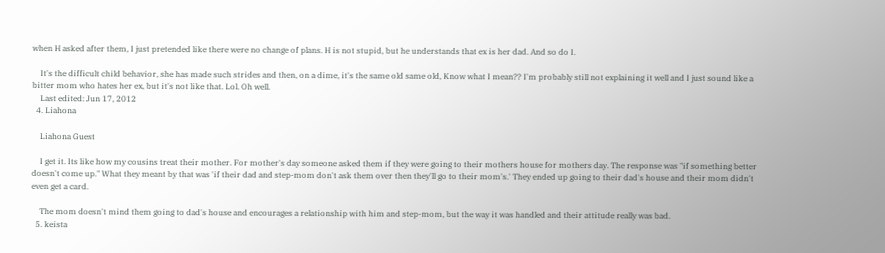when H asked after them, I just pretended like there were no change of plans. H is not stupid, but he understands that ex is her dad. And so do I.

    It's the difficult child behavior, she has made such strides and then, on a dime, it's the same old same old, Know what I mean?? I'm probably still not explaining it well and I just sound like a bitter mom who hates her ex, but it's not like that. Lol. Oh well.
    Last edited: Jun 17, 2012
  4. Liahona

    Liahona Guest

    I get it. Its like how my cousins treat their mother. For mother's day someone asked them if they were going to their mothers house for mothers day. The response was "if something better doesn't come up." What they meant by that was 'if their dad and step-mom don't ask them over then they'll go to their mom's.' They ended up going to their dad's house and their mom didn't even get a card.

    The mom doesn't mind them going to dad's house and encourages a relationship with him and step-mom, but the way it was handled and their attitude really was bad.
  5. keista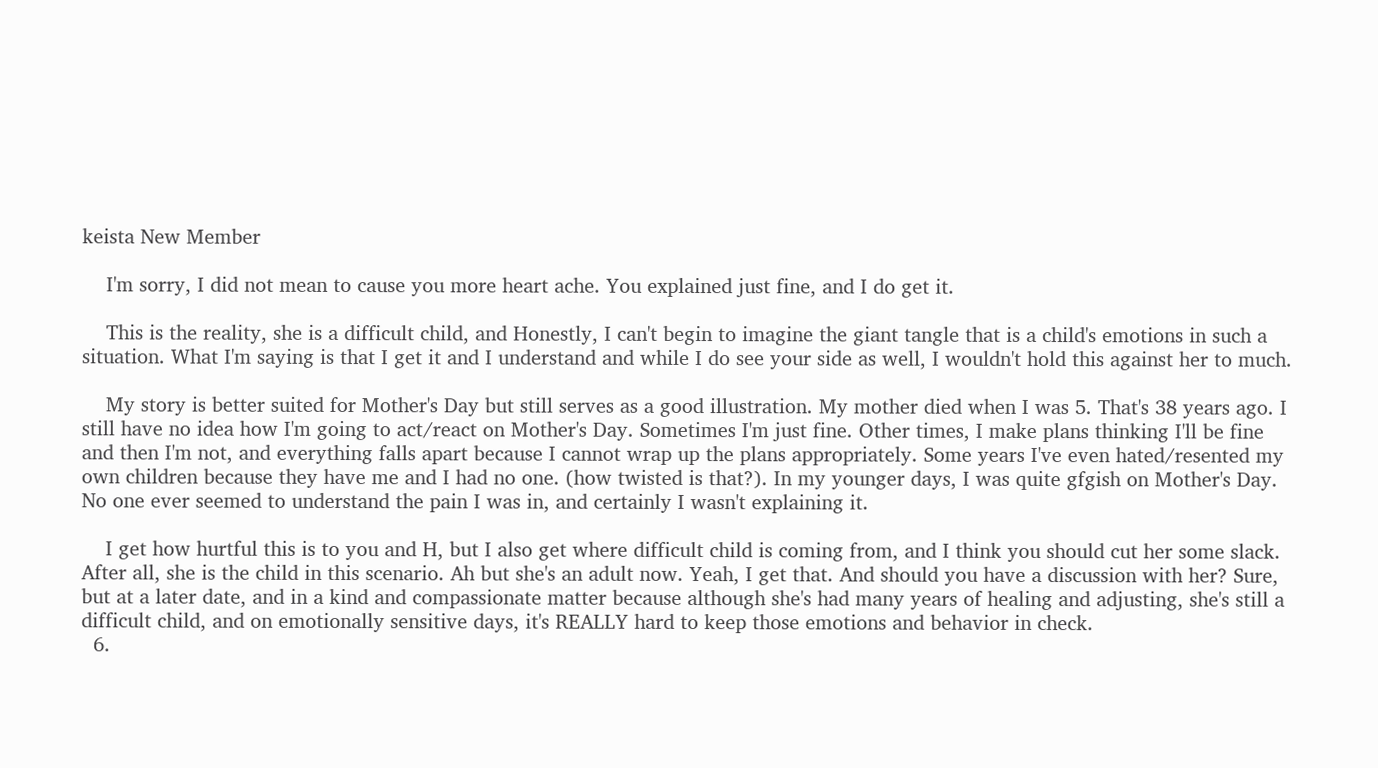keista New Member

    I'm sorry, I did not mean to cause you more heart ache. You explained just fine, and I do get it.

    This is the reality, she is a difficult child, and Honestly, I can't begin to imagine the giant tangle that is a child's emotions in such a situation. What I'm saying is that I get it and I understand and while I do see your side as well, I wouldn't hold this against her to much.

    My story is better suited for Mother's Day but still serves as a good illustration. My mother died when I was 5. That's 38 years ago. I still have no idea how I'm going to act/react on Mother's Day. Sometimes I'm just fine. Other times, I make plans thinking I'll be fine and then I'm not, and everything falls apart because I cannot wrap up the plans appropriately. Some years I've even hated/resented my own children because they have me and I had no one. (how twisted is that?). In my younger days, I was quite gfgish on Mother's Day. No one ever seemed to understand the pain I was in, and certainly I wasn't explaining it.

    I get how hurtful this is to you and H, but I also get where difficult child is coming from, and I think you should cut her some slack. After all, she is the child in this scenario. Ah but she's an adult now. Yeah, I get that. And should you have a discussion with her? Sure, but at a later date, and in a kind and compassionate matter because although she's had many years of healing and adjusting, she's still a difficult child, and on emotionally sensitive days, it's REALLY hard to keep those emotions and behavior in check.
  6.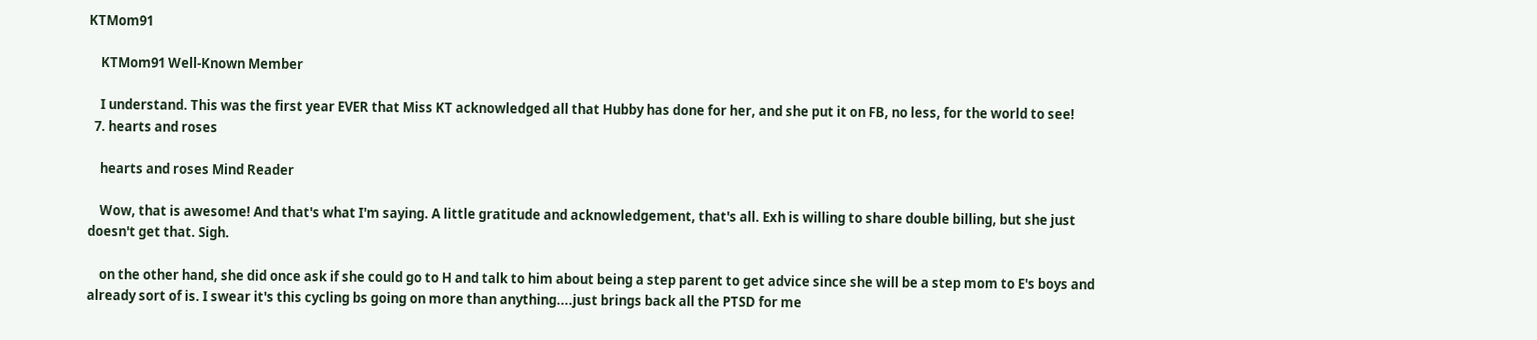KTMom91

    KTMom91 Well-Known Member

    I understand. This was the first year EVER that Miss KT acknowledged all that Hubby has done for her, and she put it on FB, no less, for the world to see!
  7. hearts and roses

    hearts and roses Mind Reader

    Wow, that is awesome! And that's what I'm saying. A little gratitude and acknowledgement, that's all. Exh is willing to share double billing, but she just doesn't get that. Sigh.

    on the other hand, she did once ask if she could go to H and talk to him about being a step parent to get advice since she will be a step mom to E's boys and already sort of is. I swear it's this cycling bs going on more than anything....just brings back all the PTSD for me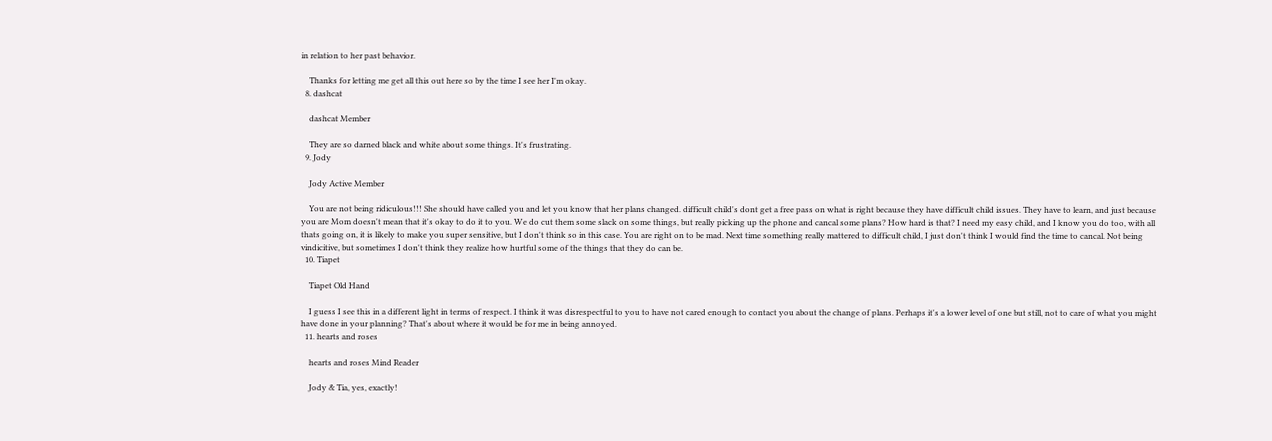in relation to her past behavior.

    Thanks for letting me get all this out here so by the time I see her I'm okay.
  8. dashcat

    dashcat Member

    They are so darned black and white about some things. It's frustrating.
  9. Jody

    Jody Active Member

    You are not being ridiculous!!! She should have called you and let you know that her plans changed. difficult child's dont get a free pass on what is right because they have difficult child issues. They have to learn, and just because you are Mom doesn't mean that it's okay to do it to you. We do cut them some slack on some things, but really picking up the phone and cancal some plans? How hard is that? I need my easy child, and I know you do too, with all thats going on, it is likely to make you super sensitive, but I don't think so in this case. You are right on to be mad. Next time something really mattered to difficult child, I just don't think I would find the time to cancal. Not being vindicitive, but sometimes I don't think they realize how hurtful some of the things that they do can be.
  10. Tiapet

    Tiapet Old Hand

    I guess I see this in a different light in terms of respect. I think it was disrespectful to you to have not cared enough to contact you about the change of plans. Perhaps it's a lower level of one but still, not to care of what you might have done in your planning? That's about where it would be for me in being annoyed.
  11. hearts and roses

    hearts and roses Mind Reader

    Jody & Tia, yes, exactly!